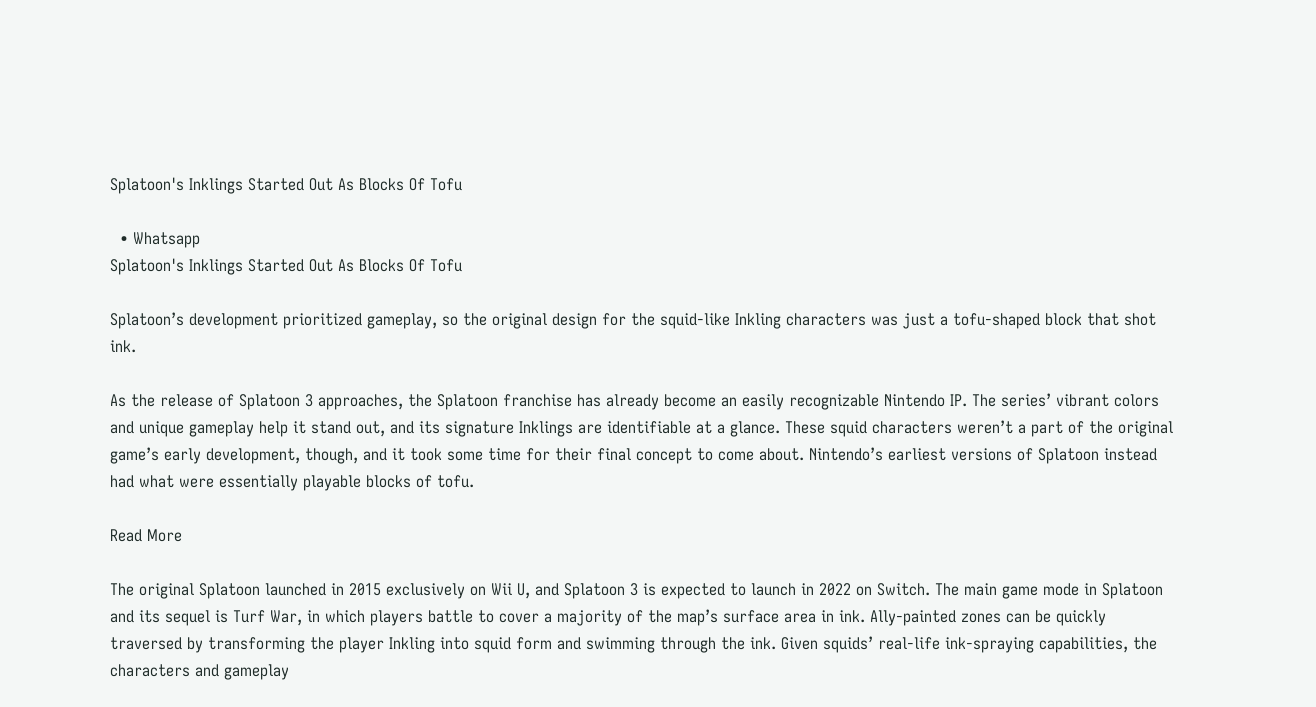Splatoon's Inklings Started Out As Blocks Of Tofu

  • Whatsapp
Splatoon's Inklings Started Out As Blocks Of Tofu

Splatoon’s development prioritized gameplay, so the original design for the squid-like Inkling characters was just a tofu-shaped block that shot ink.

As the release of Splatoon 3 approaches, the Splatoon franchise has already become an easily recognizable Nintendo IP. The series’ vibrant colors and unique gameplay help it stand out, and its signature Inklings are identifiable at a glance. These squid characters weren’t a part of the original game’s early development, though, and it took some time for their final concept to come about. Nintendo’s earliest versions of Splatoon instead had what were essentially playable blocks of tofu.

Read More

The original Splatoon launched in 2015 exclusively on Wii U, and Splatoon 3 is expected to launch in 2022 on Switch. The main game mode in Splatoon and its sequel is Turf War, in which players battle to cover a majority of the map’s surface area in ink. Ally-painted zones can be quickly traversed by transforming the player Inkling into squid form and swimming through the ink. Given squids’ real-life ink-spraying capabilities, the characters and gameplay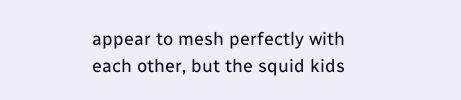appear to mesh perfectly with each other, but the squid kids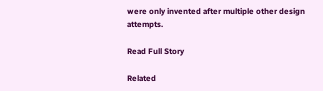were only invented after multiple other design attempts.

Read Full Story

Related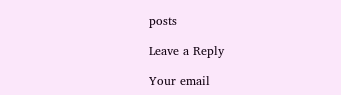posts

Leave a Reply

Your email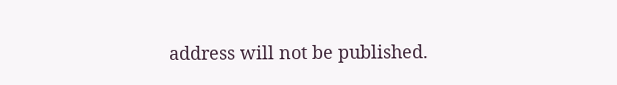address will not be published.